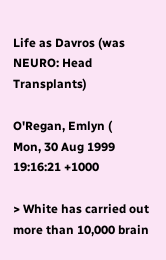Life as Davros (was NEURO: Head Transplants)

O'Regan, Emlyn (
Mon, 30 Aug 1999 19:16:21 +1000

> White has carried out more than 10,000 brain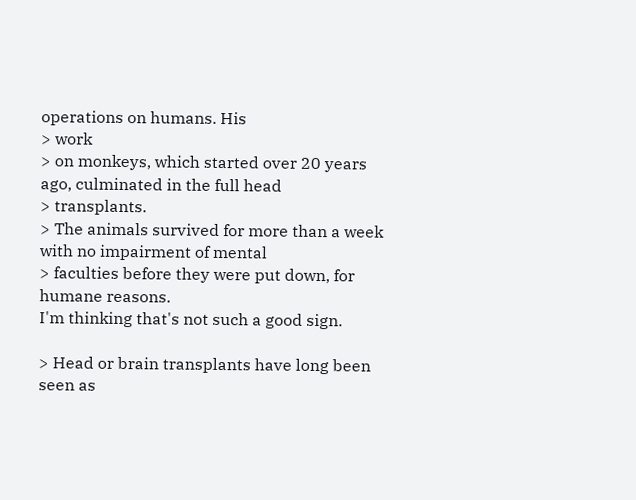operations on humans. His
> work
> on monkeys, which started over 20 years ago, culminated in the full head
> transplants.
> The animals survived for more than a week with no impairment of mental
> faculties before they were put down, for humane reasons.
I'm thinking that's not such a good sign.

> Head or brain transplants have long been seen as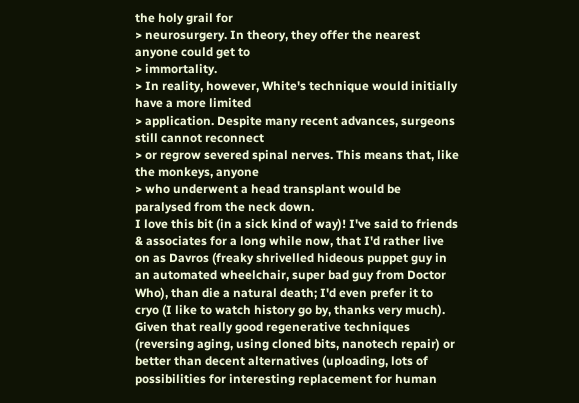the holy grail for
> neurosurgery. In theory, they offer the nearest anyone could get to
> immortality.
> In reality, however, White's technique would initially have a more limited
> application. Despite many recent advances, surgeons still cannot reconnect
> or regrow severed spinal nerves. This means that, like the monkeys, anyone
> who underwent a head transplant would be paralysed from the neck down.
I love this bit (in a sick kind of way)! I've said to friends & associates for a long while now, that I'd rather live on as Davros (freaky shrivelled hideous puppet guy in an automated wheelchair, super bad guy from Doctor Who), than die a natural death; I'd even prefer it to cryo (I like to watch history go by, thanks very much). Given that really good regenerative techniques (reversing aging, using cloned bits, nanotech repair) or better than decent alternatives (uploading, lots of possibilities for interesting replacement for human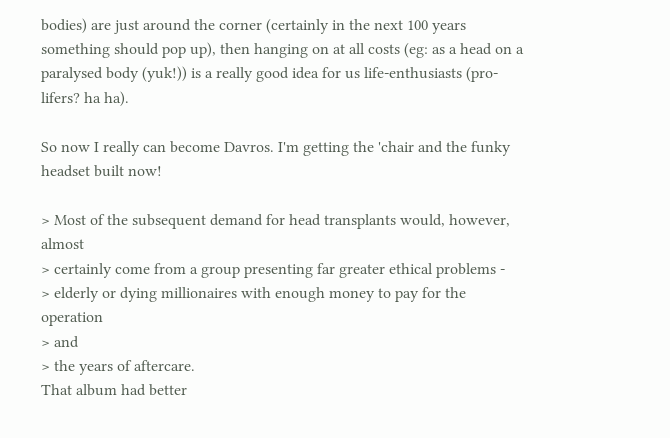bodies) are just around the corner (certainly in the next 100 years something should pop up), then hanging on at all costs (eg: as a head on a paralysed body (yuk!)) is a really good idea for us life-enthusiasts (pro-lifers? ha ha).

So now I really can become Davros. I'm getting the 'chair and the funky headset built now!

> Most of the subsequent demand for head transplants would, however, almost
> certainly come from a group presenting far greater ethical problems -
> elderly or dying millionaires with enough money to pay for the operation
> and
> the years of aftercare.
That album had better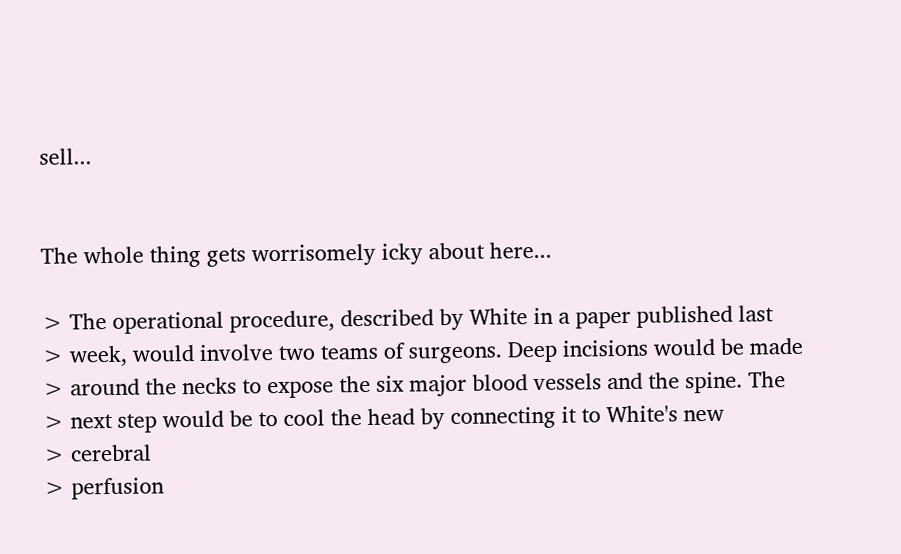sell...


The whole thing gets worrisomely icky about here...

> The operational procedure, described by White in a paper published last
> week, would involve two teams of surgeons. Deep incisions would be made
> around the necks to expose the six major blood vessels and the spine. The
> next step would be to cool the head by connecting it to White's new
> cerebral
> perfusion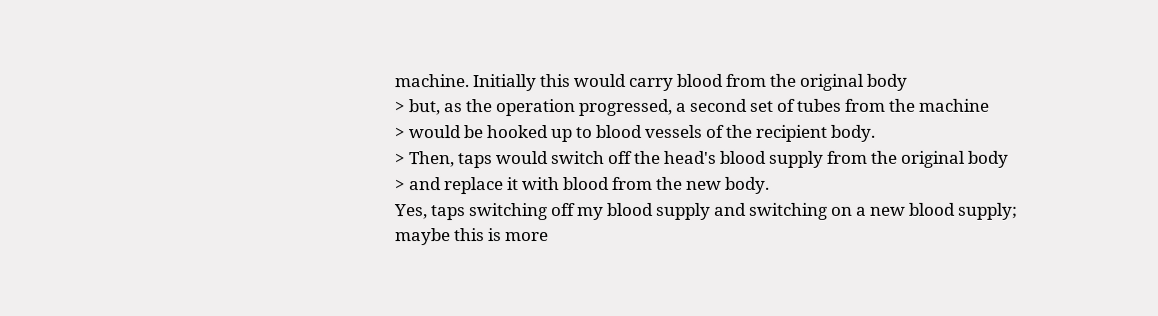machine. Initially this would carry blood from the original body
> but, as the operation progressed, a second set of tubes from the machine
> would be hooked up to blood vessels of the recipient body.
> Then, taps would switch off the head's blood supply from the original body
> and replace it with blood from the new body.
Yes, taps switching off my blood supply and switching on a new blood supply; maybe this is more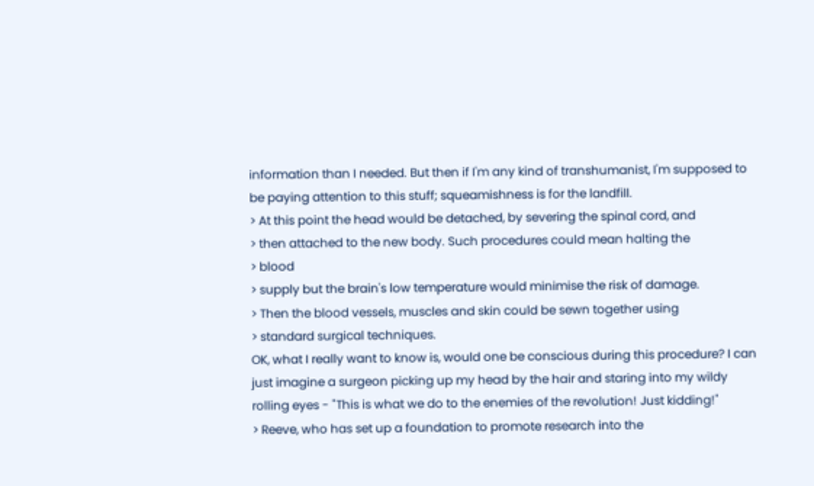information than I needed. But then if I'm any kind of transhumanist, I'm supposed to be paying attention to this stuff; squeamishness is for the landfill.
> At this point the head would be detached, by severing the spinal cord, and
> then attached to the new body. Such procedures could mean halting the
> blood
> supply but the brain's low temperature would minimise the risk of damage.
> Then the blood vessels, muscles and skin could be sewn together using
> standard surgical techniques.
OK, what I really want to know is, would one be conscious during this procedure? I can just imagine a surgeon picking up my head by the hair and staring into my wildy rolling eyes - "This is what we do to the enemies of the revolution! Just kidding!"
> Reeve, who has set up a foundation to promote research into the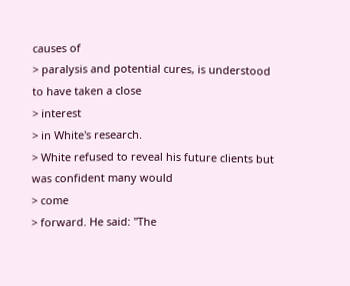causes of
> paralysis and potential cures, is understood to have taken a close
> interest
> in White's research.
> White refused to reveal his future clients but was confident many would
> come
> forward. He said: "The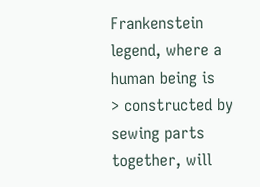Frankenstein legend, where a human being is
> constructed by sewing parts together, will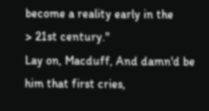become a reality early in the
> 21st century."
Lay on, Macduff, And damn'd be him that first cries,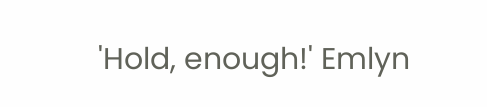'Hold, enough!' Emlyn